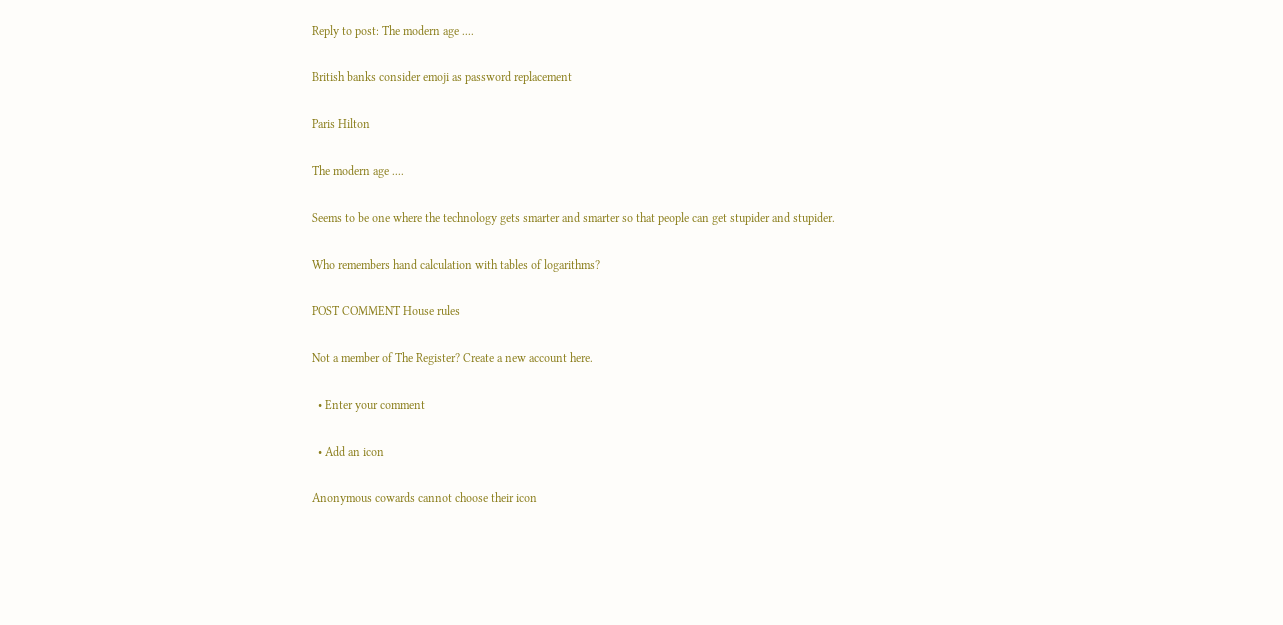Reply to post: The modern age ....

British banks consider emoji as password replacement

Paris Hilton

The modern age ....

Seems to be one where the technology gets smarter and smarter so that people can get stupider and stupider.

Who remembers hand calculation with tables of logarithms?

POST COMMENT House rules

Not a member of The Register? Create a new account here.

  • Enter your comment

  • Add an icon

Anonymous cowards cannot choose their icon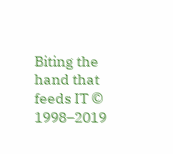Biting the hand that feeds IT © 1998–2019